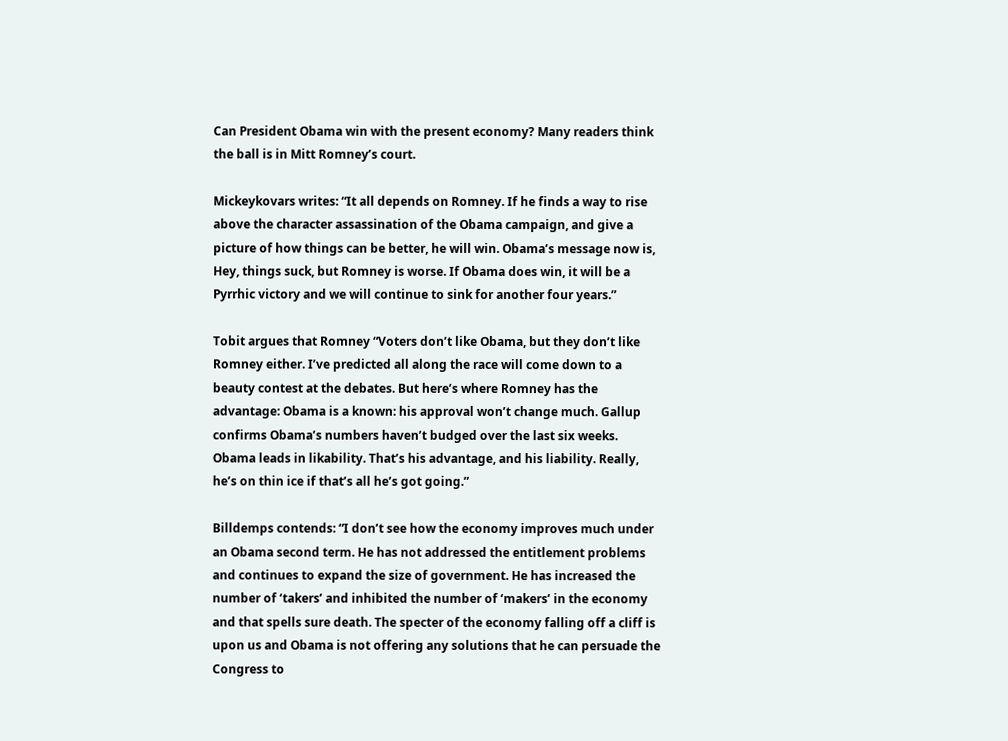Can President Obama win with the present economy? Many readers think the ball is in Mitt Romney’s court.

Mickeykovars writes: “It all depends on Romney. If he finds a way to rise above the character assassination of the Obama campaign, and give a picture of how things can be better, he will win. Obama’s message now is, Hey, things suck, but Romney is worse. If Obama does win, it will be a Pyrrhic victory and we will continue to sink for another four years.”

Tobit argues that Romney “Voters don’t like Obama, but they don’t like Romney either. I’ve predicted all along the race will come down to a beauty contest at the debates. But here’s where Romney has the advantage: Obama is a known: his approval won’t change much. Gallup confirms Obama’s numbers haven’t budged over the last six weeks. Obama leads in likability. That’s his advantage, and his liability. Really, he’s on thin ice if that’s all he’s got going.”

Billdemps contends: “I don’t see how the economy improves much under an Obama second term. He has not addressed the entitlement problems and continues to expand the size of government. He has increased the number of ‘takers’ and inhibited the number of ‘makers’ in the economy and that spells sure death. The specter of the economy falling off a cliff is upon us and Obama is not offering any solutions that he can persuade the Congress to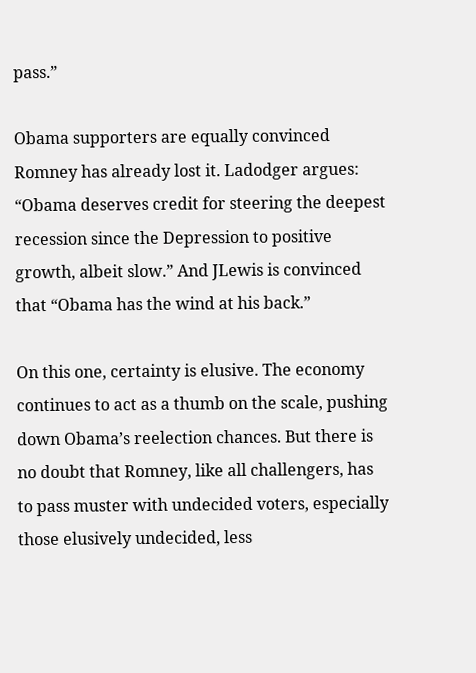pass.”

Obama supporters are equally convinced Romney has already lost it. Ladodger argues: “Obama deserves credit for steering the deepest recession since the Depression to positive growth, albeit slow.” And JLewis is convinced that “Obama has the wind at his back.”

On this one, certainty is elusive. The economy continues to act as a thumb on the scale, pushing down Obama’s reelection chances. But there is no doubt that Romney, like all challengers, has to pass muster with undecided voters, especially those elusively undecided, less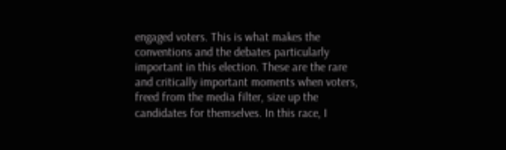engaged voters. This is what makes the conventions and the debates particularly important in this election. These are the rare and critically important moments when voters, freed from the media filter, size up the candidates for themselves. In this race, I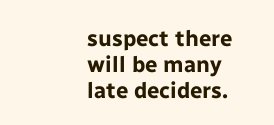suspect there will be many late deciders.